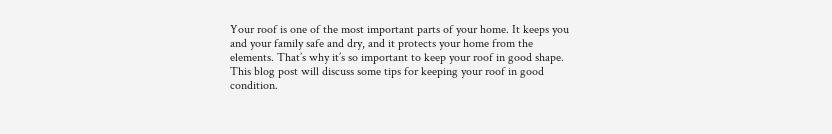Your roof is one of the most important parts of your home. It keeps you and your family safe and dry, and it protects your home from the elements. That’s why it’s so important to keep your roof in good shape. This blog post will discuss some tips for keeping your roof in good condition.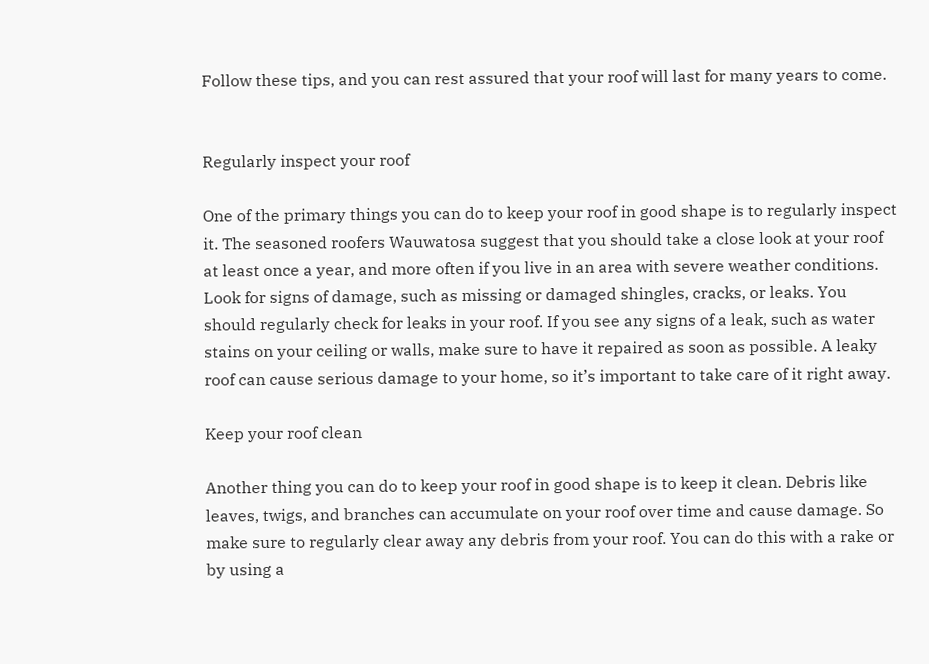Follow these tips, and you can rest assured that your roof will last for many years to come.


Regularly inspect your roof

One of the primary things you can do to keep your roof in good shape is to regularly inspect it. The seasoned roofers Wauwatosa suggest that you should take a close look at your roof at least once a year, and more often if you live in an area with severe weather conditions. Look for signs of damage, such as missing or damaged shingles, cracks, or leaks. You should regularly check for leaks in your roof. If you see any signs of a leak, such as water stains on your ceiling or walls, make sure to have it repaired as soon as possible. A leaky roof can cause serious damage to your home, so it’s important to take care of it right away.

Keep your roof clean

Another thing you can do to keep your roof in good shape is to keep it clean. Debris like leaves, twigs, and branches can accumulate on your roof over time and cause damage. So make sure to regularly clear away any debris from your roof. You can do this with a rake or by using a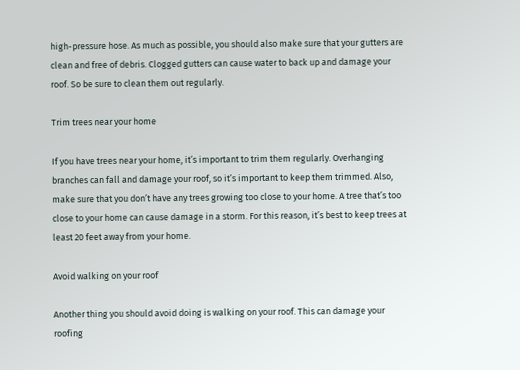high-pressure hose. As much as possible, you should also make sure that your gutters are clean and free of debris. Clogged gutters can cause water to back up and damage your roof. So be sure to clean them out regularly.

Trim trees near your home

If you have trees near your home, it’s important to trim them regularly. Overhanging branches can fall and damage your roof, so it’s important to keep them trimmed. Also, make sure that you don’t have any trees growing too close to your home. A tree that’s too close to your home can cause damage in a storm. For this reason, it’s best to keep trees at least 20 feet away from your home.

Avoid walking on your roof

Another thing you should avoid doing is walking on your roof. This can damage your roofing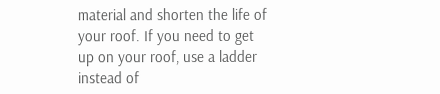material and shorten the life of your roof. If you need to get up on your roof, use a ladder instead of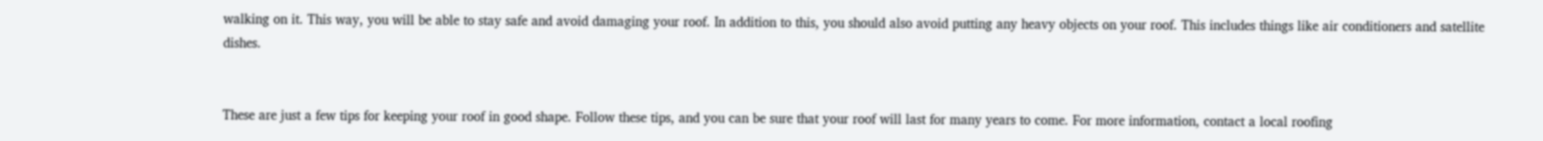walking on it. This way, you will be able to stay safe and avoid damaging your roof. In addition to this, you should also avoid putting any heavy objects on your roof. This includes things like air conditioners and satellite dishes.


These are just a few tips for keeping your roof in good shape. Follow these tips, and you can be sure that your roof will last for many years to come. For more information, contact a local roofing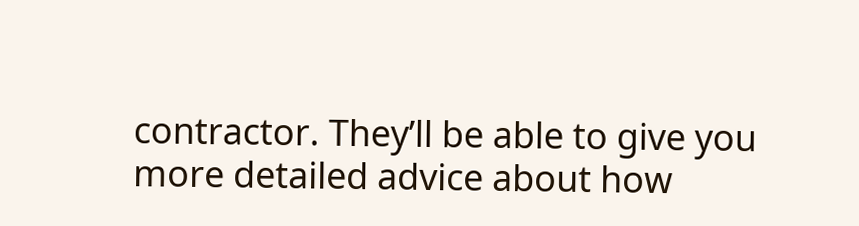contractor. They’ll be able to give you more detailed advice about how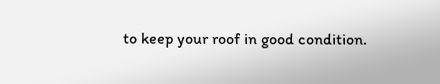to keep your roof in good condition.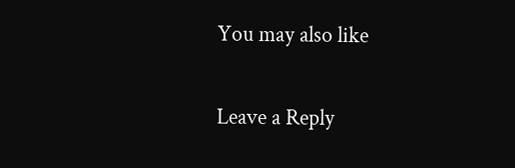You may also like

Leave a Reply